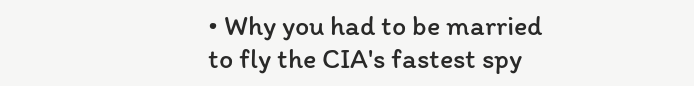• Why you had to be married to fly the CIA's fastest spy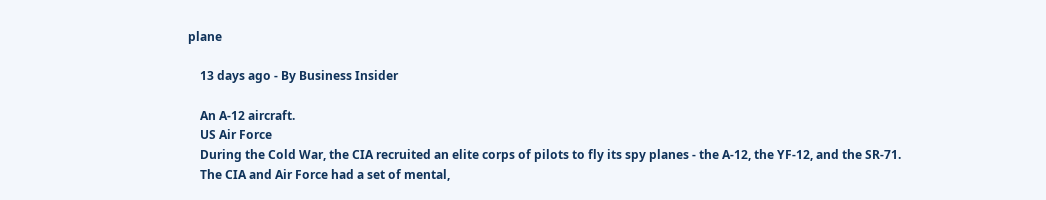plane

    13 days ago - By Business Insider

    An A-12 aircraft.
    US Air Force
    During the Cold War, the CIA recruited an elite corps of pilots to fly its spy planes - the A-12, the YF-12, and the SR-71.
    The CIA and Air Force had a set of mental,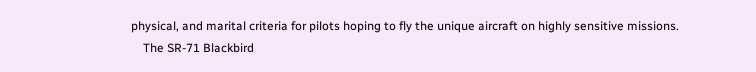physical, and marital criteria for pilots hoping to fly the unique aircraft on highly sensitive missions.
    The SR-71 Blackbird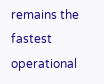remains the fastest operational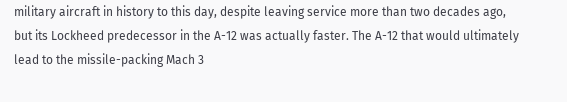military aircraft in history to this day, despite leaving service more than two decades ago, but its Lockheed predecessor in the A-12 was actually faster. The A-12 that would ultimately lead to the missile-packing Mach 3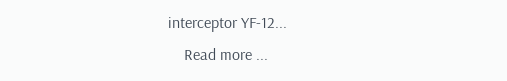interceptor YF-12...
    Read more ...